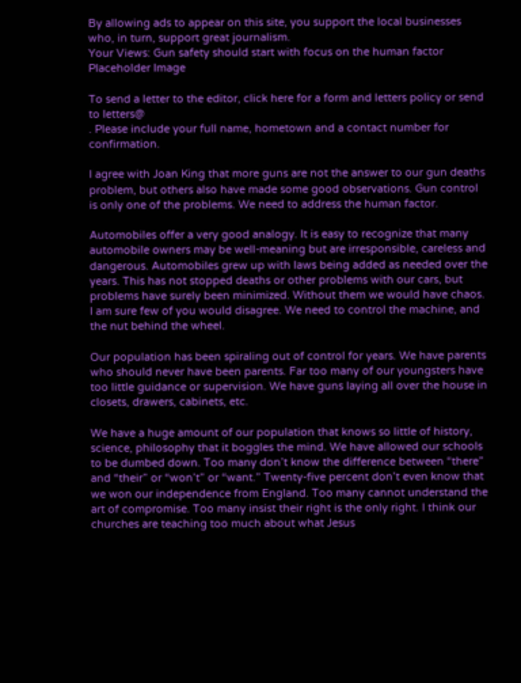By allowing ads to appear on this site, you support the local businesses who, in turn, support great journalism.
Your Views: Gun safety should start with focus on the human factor
Placeholder Image

To send a letter to the editor, click here for a form and letters policy or send to letters@
. Please include your full name, hometown and a contact number for confirmation.

I agree with Joan King that more guns are not the answer to our gun deaths problem, but others also have made some good observations. Gun control is only one of the problems. We need to address the human factor.

Automobiles offer a very good analogy. It is easy to recognize that many automobile owners may be well-meaning but are irresponsible, careless and dangerous. Automobiles grew up with laws being added as needed over the years. This has not stopped deaths or other problems with our cars, but problems have surely been minimized. Without them we would have chaos. I am sure few of you would disagree. We need to control the machine, and the nut behind the wheel.

Our population has been spiraling out of control for years. We have parents who should never have been parents. Far too many of our youngsters have too little guidance or supervision. We have guns laying all over the house in closets, drawers, cabinets, etc.

We have a huge amount of our population that knows so little of history, science, philosophy that it boggles the mind. We have allowed our schools to be dumbed down. Too many don’t know the difference between “there” and “their” or “won’t” or “want.” Twenty-five percent don’t even know that we won our independence from England. Too many cannot understand the art of compromise. Too many insist their right is the only right. I think our churches are teaching too much about what Jesus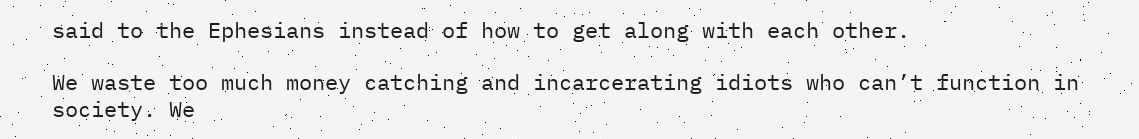said to the Ephesians instead of how to get along with each other.

We waste too much money catching and incarcerating idiots who can’t function in society. We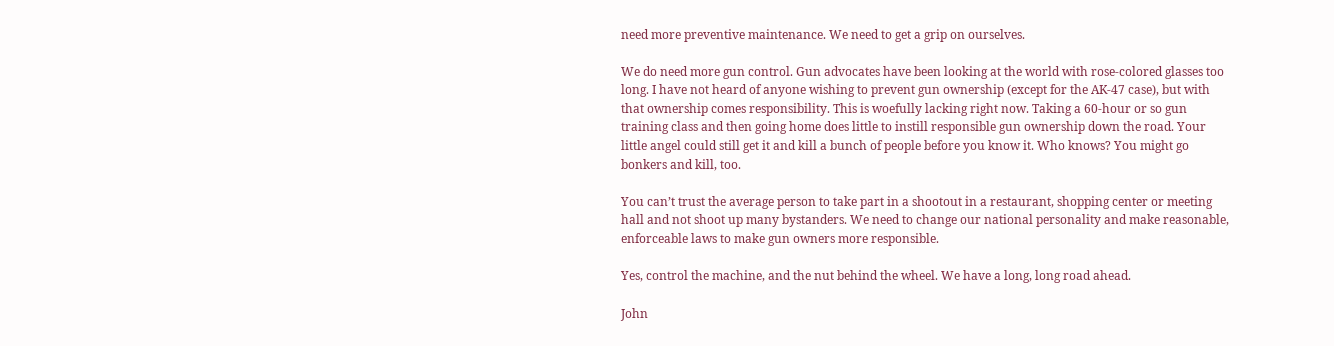need more preventive maintenance. We need to get a grip on ourselves.

We do need more gun control. Gun advocates have been looking at the world with rose-colored glasses too long. I have not heard of anyone wishing to prevent gun ownership (except for the AK-47 case), but with that ownership comes responsibility. This is woefully lacking right now. Taking a 60-hour or so gun training class and then going home does little to instill responsible gun ownership down the road. Your little angel could still get it and kill a bunch of people before you know it. Who knows? You might go bonkers and kill, too.

You can’t trust the average person to take part in a shootout in a restaurant, shopping center or meeting hall and not shoot up many bystanders. We need to change our national personality and make reasonable, enforceable laws to make gun owners more responsible.

Yes, control the machine, and the nut behind the wheel. We have a long, long road ahead.

John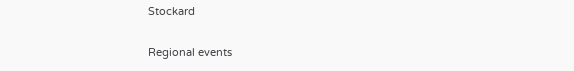Stockard

Regional events